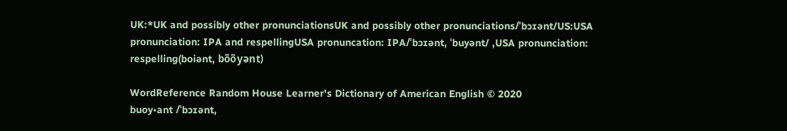UK:*UK and possibly other pronunciationsUK and possibly other pronunciations/ˈbɔɪənt/US:USA pronunciation: IPA and respellingUSA pronuncation: IPA/ˈbɔɪənt, ˈbuyənt/ ,USA pronunciation: respelling(boiənt, bo̅o̅yənt)

WordReference Random House Learner's Dictionary of American English © 2020
buoy•ant /ˈbɔɪənt,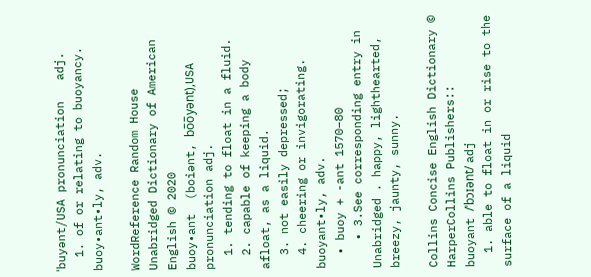ˈbuyənt/USA pronunciation   adj.
  1. of or relating to buoyancy.
buoy•ant•ly, adv.

WordReference Random House Unabridged Dictionary of American English © 2020
buoy•ant  (boiənt, bo̅o̅yənt),USA pronunciation adj.
  1. tending to float in a fluid.
  2. capable of keeping a body afloat, as a liquid.
  3. not easily depressed;
  4. cheering or invigorating.
buoyant•ly, adv.
  • buoy + -ant 1570–80
    • 3.See corresponding entry in Unabridged . happy, lighthearted, breezy, jaunty, sunny.

Collins Concise English Dictionary © HarperCollins Publishers::
buoyant /ˈbɔɪənt/ adj
  1. able to float in or rise to the surface of a liquid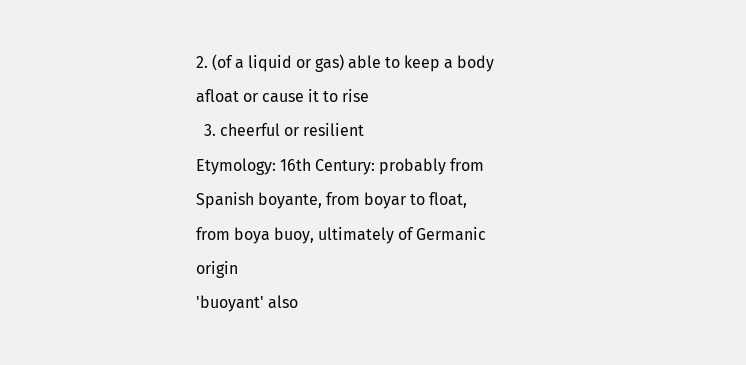2. (of a liquid or gas) able to keep a body afloat or cause it to rise
  3. cheerful or resilient
Etymology: 16th Century: probably from Spanish boyante, from boyar to float, from boya buoy, ultimately of Germanic origin
'buoyant' also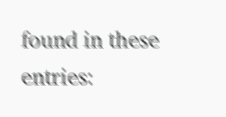found in these entries: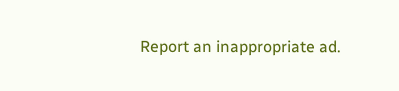Report an inappropriate ad.